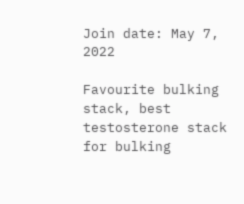Join date: May 7, 2022

Favourite bulking stack, best testosterone stack for bulking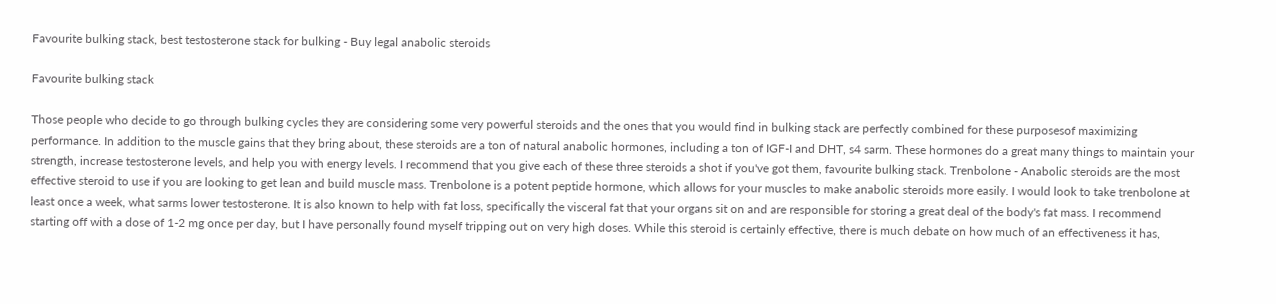Favourite bulking stack, best testosterone stack for bulking - Buy legal anabolic steroids

Favourite bulking stack

Those people who decide to go through bulking cycles they are considering some very powerful steroids and the ones that you would find in bulking stack are perfectly combined for these purposesof maximizing performance. In addition to the muscle gains that they bring about, these steroids are a ton of natural anabolic hormones, including a ton of IGF-I and DHT, s4 sarm. These hormones do a great many things to maintain your strength, increase testosterone levels, and help you with energy levels. I recommend that you give each of these three steroids a shot if you've got them, favourite bulking stack. Trenbolone - Anabolic steroids are the most effective steroid to use if you are looking to get lean and build muscle mass. Trenbolone is a potent peptide hormone, which allows for your muscles to make anabolic steroids more easily. I would look to take trenbolone at least once a week, what sarms lower testosterone. It is also known to help with fat loss, specifically the visceral fat that your organs sit on and are responsible for storing a great deal of the body's fat mass. I recommend starting off with a dose of 1-2 mg once per day, but I have personally found myself tripping out on very high doses. While this steroid is certainly effective, there is much debate on how much of an effectiveness it has,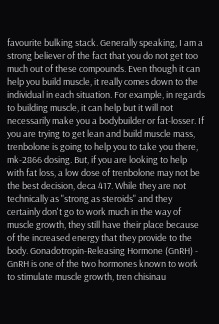favourite bulking stack. Generally speaking, I am a strong believer of the fact that you do not get too much out of these compounds. Even though it can help you build muscle, it really comes down to the individual in each situation. For example, in regards to building muscle, it can help but it will not necessarily make you a bodybuilder or fat-losser. If you are trying to get lean and build muscle mass, trenbolone is going to help you to take you there, mk-2866 dosing. But, if you are looking to help with fat loss, a low dose of trenbolone may not be the best decision, deca 417. While they are not technically as "strong as steroids" and they certainly don't go to work much in the way of muscle growth, they still have their place because of the increased energy that they provide to the body. Gonadotropin-Releasing Hormone (GnRH) - GnRH is one of the two hormones known to work to stimulate muscle growth, tren chisinau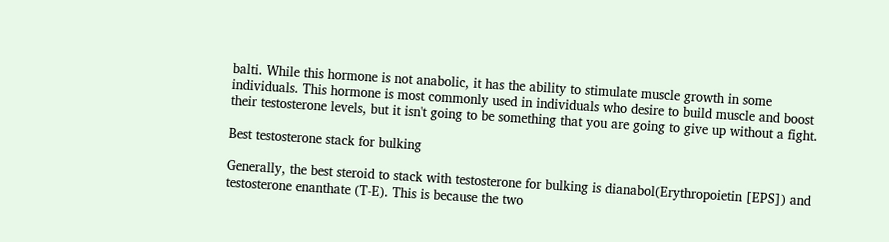balti. While this hormone is not anabolic, it has the ability to stimulate muscle growth in some individuals. This hormone is most commonly used in individuals who desire to build muscle and boost their testosterone levels, but it isn't going to be something that you are going to give up without a fight.

Best testosterone stack for bulking

Generally, the best steroid to stack with testosterone for bulking is dianabol(Erythropoietin [EPS]) and testosterone enanthate (T-E). This is because the two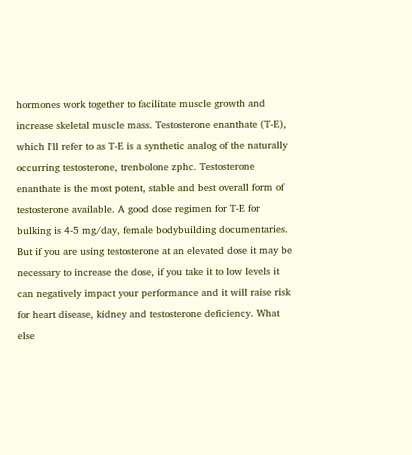hormones work together to facilitate muscle growth and increase skeletal muscle mass. Testosterone enanthate (T-E), which I'll refer to as T-E is a synthetic analog of the naturally occurring testosterone, trenbolone zphc. Testosterone enanthate is the most potent, stable and best overall form of testosterone available. A good dose regimen for T-E for bulking is 4-5 mg/day, female bodybuilding documentaries. But if you are using testosterone at an elevated dose it may be necessary to increase the dose, if you take it to low levels it can negatively impact your performance and it will raise risk for heart disease, kidney and testosterone deficiency. What else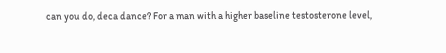can you do, deca dance? For a man with a higher baseline testosterone level,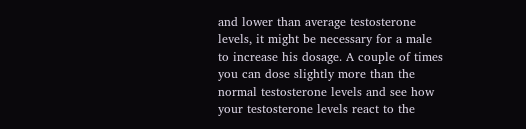and lower than average testosterone levels, it might be necessary for a male to increase his dosage. A couple of times you can dose slightly more than the normal testosterone levels and see how your testosterone levels react to the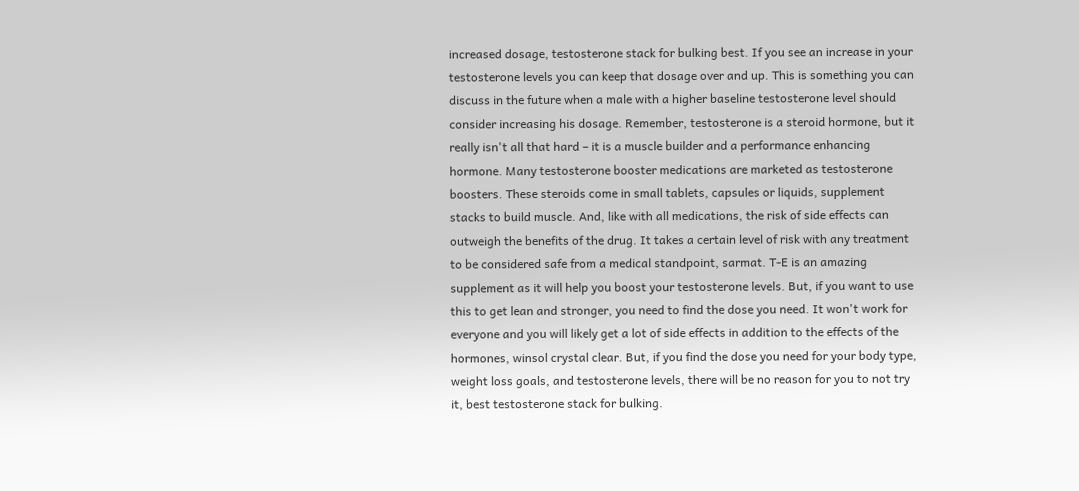increased dosage, testosterone stack for bulking best. If you see an increase in your testosterone levels you can keep that dosage over and up. This is something you can discuss in the future when a male with a higher baseline testosterone level should consider increasing his dosage. Remember, testosterone is a steroid hormone, but it really isn't all that hard – it is a muscle builder and a performance enhancing hormone. Many testosterone booster medications are marketed as testosterone boosters. These steroids come in small tablets, capsules or liquids, supplement stacks to build muscle. And, like with all medications, the risk of side effects can outweigh the benefits of the drug. It takes a certain level of risk with any treatment to be considered safe from a medical standpoint, sarmat. T-E is an amazing supplement as it will help you boost your testosterone levels. But, if you want to use this to get lean and stronger, you need to find the dose you need. It won't work for everyone and you will likely get a lot of side effects in addition to the effects of the hormones, winsol crystal clear. But, if you find the dose you need for your body type, weight loss goals, and testosterone levels, there will be no reason for you to not try it, best testosterone stack for bulking.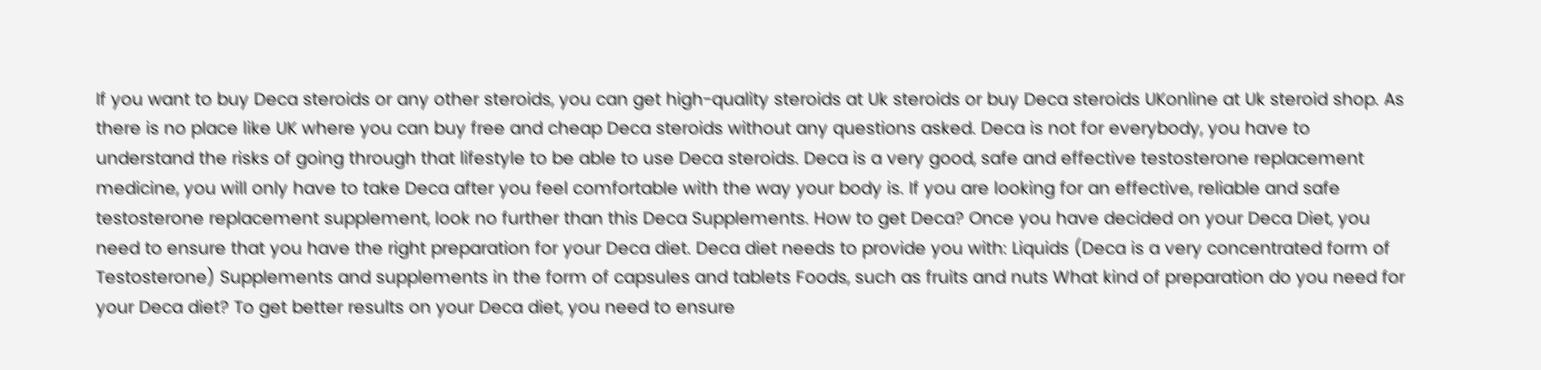If you want to buy Deca steroids or any other steroids, you can get high-quality steroids at Uk steroids or buy Deca steroids UKonline at Uk steroid shop. As there is no place like UK where you can buy free and cheap Deca steroids without any questions asked. Deca is not for everybody, you have to understand the risks of going through that lifestyle to be able to use Deca steroids. Deca is a very good, safe and effective testosterone replacement medicine, you will only have to take Deca after you feel comfortable with the way your body is. If you are looking for an effective, reliable and safe testosterone replacement supplement, look no further than this Deca Supplements. How to get Deca? Once you have decided on your Deca Diet, you need to ensure that you have the right preparation for your Deca diet. Deca diet needs to provide you with: Liquids (Deca is a very concentrated form of Testosterone) Supplements and supplements in the form of capsules and tablets Foods, such as fruits and nuts What kind of preparation do you need for your Deca diet? To get better results on your Deca diet, you need to ensure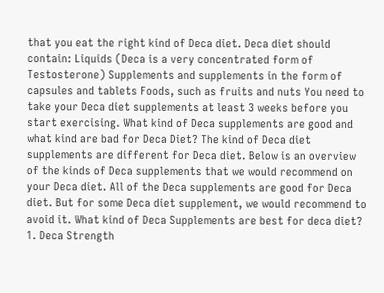that you eat the right kind of Deca diet. Deca diet should contain: Liquids (Deca is a very concentrated form of Testosterone) Supplements and supplements in the form of capsules and tablets Foods, such as fruits and nuts You need to take your Deca diet supplements at least 3 weeks before you start exercising. What kind of Deca supplements are good and what kind are bad for Deca Diet? The kind of Deca diet supplements are different for Deca diet. Below is an overview of the kinds of Deca supplements that we would recommend on your Deca diet. All of the Deca supplements are good for Deca diet. But for some Deca diet supplement, we would recommend to avoid it. What kind of Deca Supplements are best for deca diet? 1. Deca Strength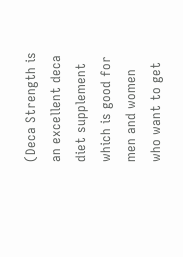(Deca Strength is an excellent deca diet supplement which is good for men and women who want to get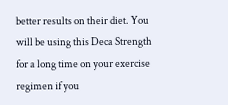better results on their diet. You will be using this Deca Strength for a long time on your exercise regimen if you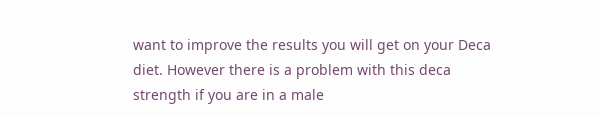want to improve the results you will get on your Deca diet. However there is a problem with this deca strength if you are in a male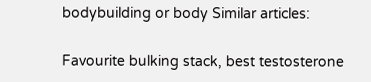bodybuilding or body Similar articles:

Favourite bulking stack, best testosterone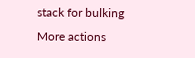stack for bulking
More actions